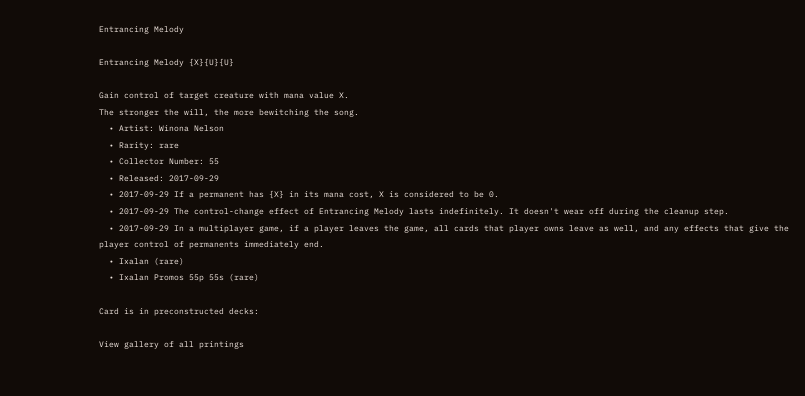Entrancing Melody

Entrancing Melody {X}{U}{U}

Gain control of target creature with mana value X.
The stronger the will, the more bewitching the song.
  • Artist: Winona Nelson
  • Rarity: rare
  • Collector Number: 55
  • Released: 2017-09-29
  • 2017-09-29 If a permanent has {X} in its mana cost, X is considered to be 0.
  • 2017-09-29 The control-change effect of Entrancing Melody lasts indefinitely. It doesn't wear off during the cleanup step.
  • 2017-09-29 In a multiplayer game, if a player leaves the game, all cards that player owns leave as well, and any effects that give the player control of permanents immediately end.
  • Ixalan (rare)
  • Ixalan Promos 55p 55s (rare)

Card is in preconstructed decks:

View gallery of all printings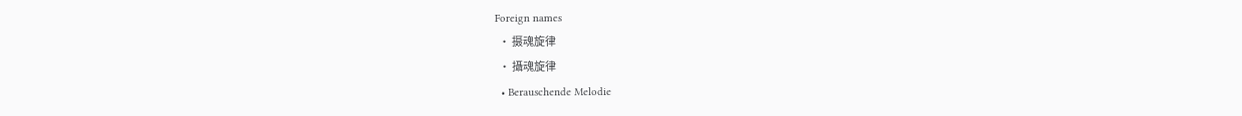Foreign names
  • 摄魂旋律
  • 攝魂旋律
  • Berauschende Melodie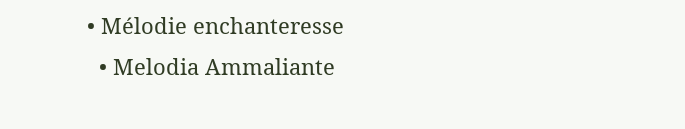• Mélodie enchanteresse
  • Melodia Ammaliante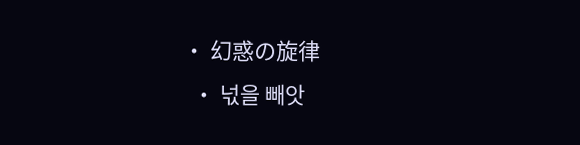• 幻惑の旋律
  • 넋을 빼앗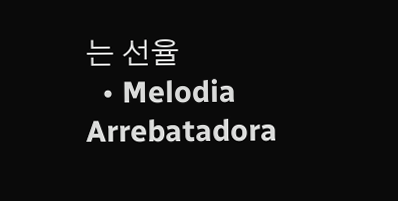는 선율
  • Melodia Arrebatadora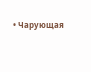• Чарующая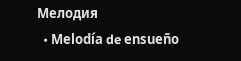Мелодия
  • Melodía de ensueño